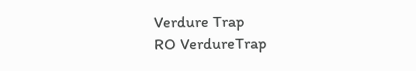Verdure Trap
RO VerdureTrap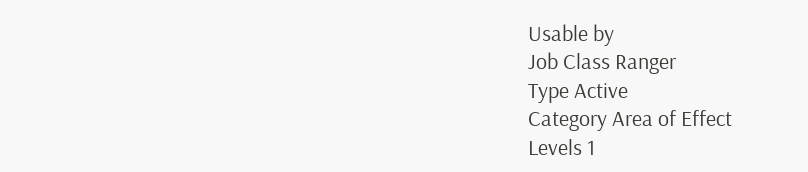Usable by
Job Class Ranger
Type Active
Category Area of Effect
Levels 1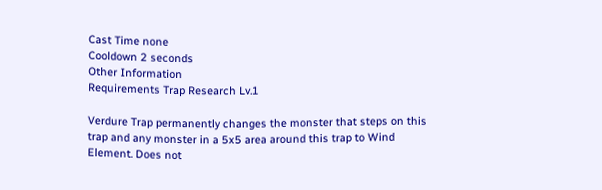Cast Time none
Cooldown 2 seconds
Other Information
Requirements Trap Research Lv.1

Verdure Trap permanently changes the monster that steps on this trap and any monster in a 5x5 area around this trap to Wind Element. Does not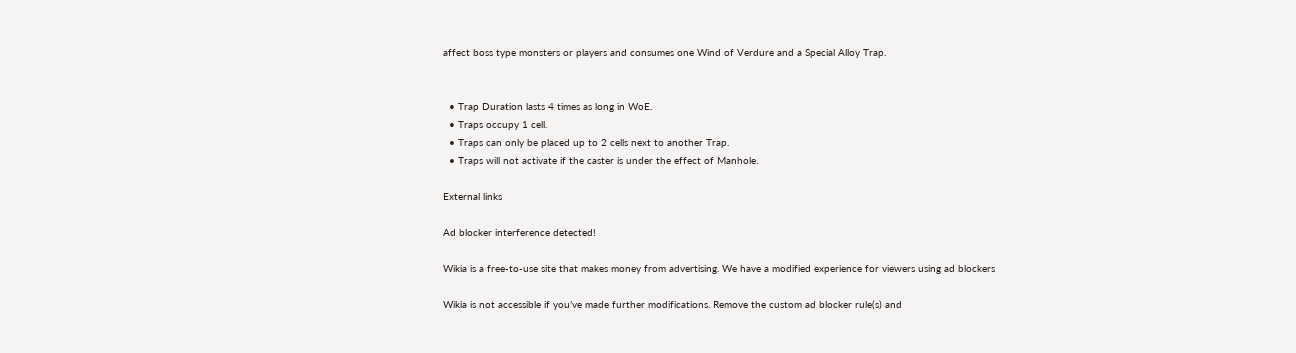affect boss type monsters or players and consumes one Wind of Verdure and a Special Alloy Trap.


  • Trap Duration lasts 4 times as long in WoE.
  • Traps occupy 1 cell.
  • Traps can only be placed up to 2 cells next to another Trap.
  • Traps will not activate if the caster is under the effect of Manhole.

External links

Ad blocker interference detected!

Wikia is a free-to-use site that makes money from advertising. We have a modified experience for viewers using ad blockers

Wikia is not accessible if you’ve made further modifications. Remove the custom ad blocker rule(s) and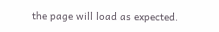the page will load as expected.